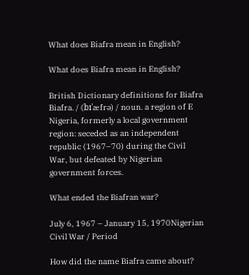What does Biafra mean in English?

What does Biafra mean in English?

British Dictionary definitions for Biafra Biafra. / (bɪˈæfrə) / noun. a region of E Nigeria, formerly a local government region: seceded as an independent republic (1967–70) during the Civil War, but defeated by Nigerian government forces.

What ended the Biafran war?

July 6, 1967 – January 15, 1970Nigerian Civil War / Period

How did the name Biafra came about?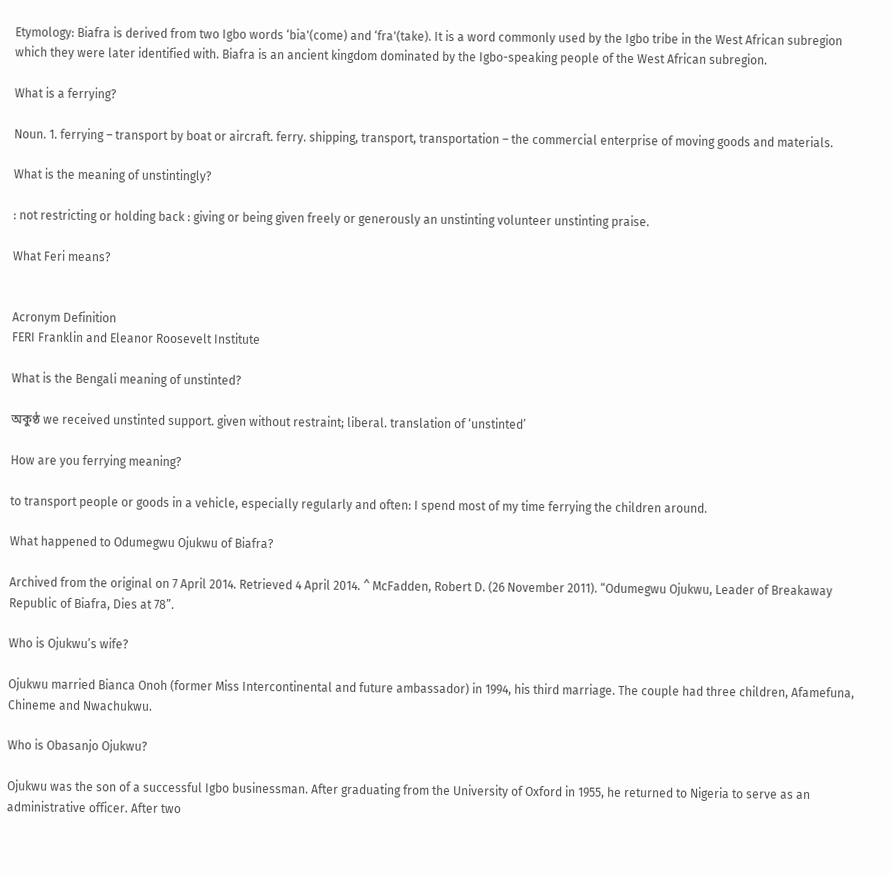Etymology: Biafra is derived from two Igbo words ‘bia'(come) and ‘fra'(take). It is a word commonly used by the Igbo tribe in the West African subregion which they were later identified with. Biafra is an ancient kingdom dominated by the Igbo-speaking people of the West African subregion.

What is a ferrying?

Noun. 1. ferrying – transport by boat or aircraft. ferry. shipping, transport, transportation – the commercial enterprise of moving goods and materials.

What is the meaning of unstintingly?

: not restricting or holding back : giving or being given freely or generously an unstinting volunteer unstinting praise.

What Feri means?


Acronym Definition
FERI Franklin and Eleanor Roosevelt Institute

What is the Bengali meaning of unstinted?

অকুণ্ঠ we received unstinted support. given without restraint; liberal. translation of ‘unstinted’

How are you ferrying meaning?

to transport people or goods in a vehicle, especially regularly and often: I spend most of my time ferrying the children around.

What happened to Odumegwu Ojukwu of Biafra?

Archived from the original on 7 April 2014. Retrieved 4 April 2014. ^ McFadden, Robert D. (26 November 2011). “Odumegwu Ojukwu, Leader of Breakaway Republic of Biafra, Dies at 78”.

Who is Ojukwu’s wife?

Ojukwu married Bianca Onoh (former Miss Intercontinental and future ambassador) in 1994, his third marriage. The couple had three children, Afamefuna, Chineme and Nwachukwu.

Who is Obasanjo Ojukwu?

Ojukwu was the son of a successful Igbo businessman. After graduating from the University of Oxford in 1955, he returned to Nigeria to serve as an administrative officer. After two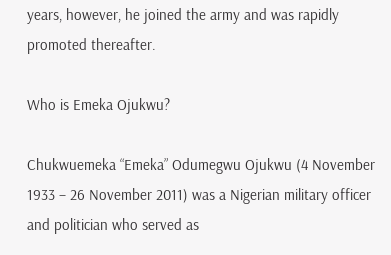years, however, he joined the army and was rapidly promoted thereafter.

Who is Emeka Ojukwu?

Chukwuemeka “Emeka” Odumegwu Ojukwu (4 November 1933 – 26 November 2011) was a Nigerian military officer and politician who served as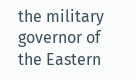the military governor of the Eastern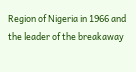Region of Nigeria in 1966 and the leader of the breakaway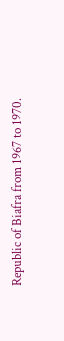Republic of Biafra from 1967 to 1970.